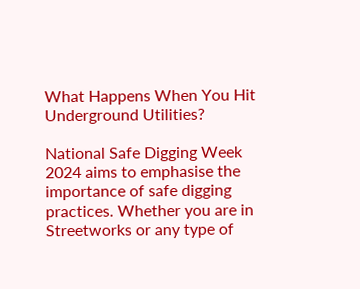What Happens When You Hit Underground Utilities?

National Safe Digging Week 2024 aims to emphasise the importance of safe digging practices. Whether you are in Streetworks or any type of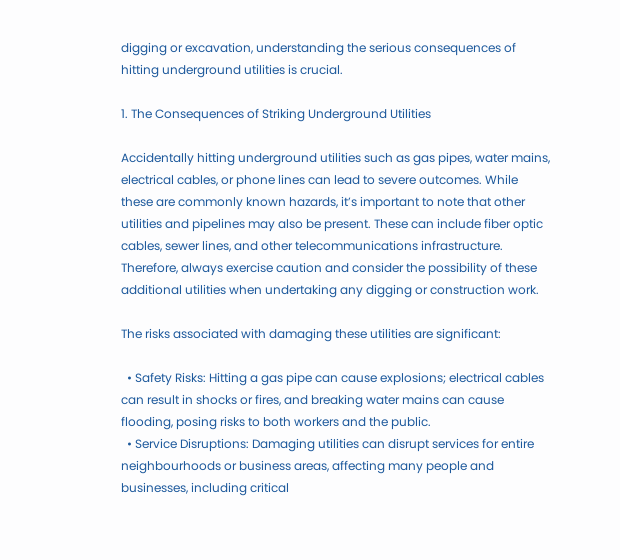digging or excavation, understanding the serious consequences of hitting underground utilities is crucial.

1. The Consequences of Striking Underground Utilities

Accidentally hitting underground utilities such as gas pipes, water mains, electrical cables, or phone lines can lead to severe outcomes. While these are commonly known hazards, it’s important to note that other utilities and pipelines may also be present. These can include fiber optic cables, sewer lines, and other telecommunications infrastructure. Therefore, always exercise caution and consider the possibility of these additional utilities when undertaking any digging or construction work.

The risks associated with damaging these utilities are significant:

  • Safety Risks: Hitting a gas pipe can cause explosions; electrical cables can result in shocks or fires, and breaking water mains can cause flooding, posing risks to both workers and the public.
  • Service Disruptions: Damaging utilities can disrupt services for entire neighbourhoods or business areas, affecting many people and businesses, including critical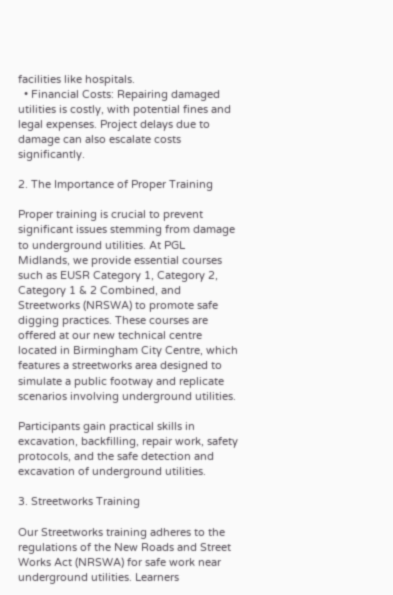facilities like hospitals.
  • Financial Costs: Repairing damaged utilities is costly, with potential fines and legal expenses. Project delays due to damage can also escalate costs significantly.

2. The Importance of Proper Training

Proper training is crucial to prevent significant issues stemming from damage to underground utilities. At PGL Midlands, we provide essential courses such as EUSR Category 1, Category 2, Category 1 & 2 Combined, and Streetworks (NRSWA) to promote safe digging practices. These courses are offered at our new technical centre located in Birmingham City Centre, which features a streetworks area designed to simulate a public footway and replicate scenarios involving underground utilities.

Participants gain practical skills in excavation, backfilling, repair work, safety protocols, and the safe detection and excavation of underground utilities.

3. Streetworks Training

Our Streetworks training adheres to the regulations of the New Roads and Street Works Act (NRSWA) for safe work near underground utilities. Learners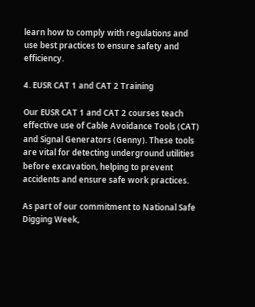learn how to comply with regulations and use best practices to ensure safety and efficiency.

4. EUSR CAT 1 and CAT 2 Training

Our EUSR CAT 1 and CAT 2 courses teach effective use of Cable Avoidance Tools (CAT) and Signal Generators (Genny). These tools are vital for detecting underground utilities before excavation, helping to prevent accidents and ensure safe work practices.

As part of our commitment to National Safe Digging Week,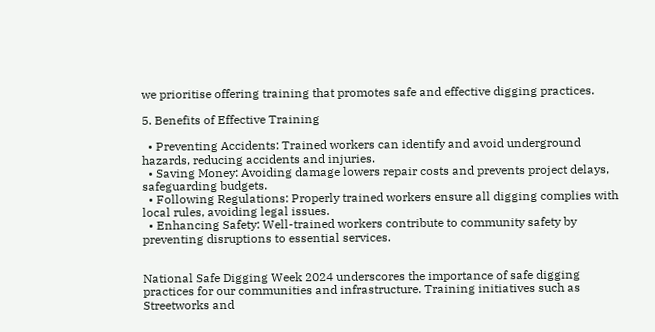we prioritise offering training that promotes safe and effective digging practices.

5. Benefits of Effective Training

  • Preventing Accidents: Trained workers can identify and avoid underground hazards, reducing accidents and injuries.
  • Saving Money: Avoiding damage lowers repair costs and prevents project delays, safeguarding budgets.
  • Following Regulations: Properly trained workers ensure all digging complies with local rules, avoiding legal issues.
  • Enhancing Safety: Well-trained workers contribute to community safety by preventing disruptions to essential services.


National Safe Digging Week 2024 underscores the importance of safe digging practices for our communities and infrastructure. Training initiatives such as Streetworks and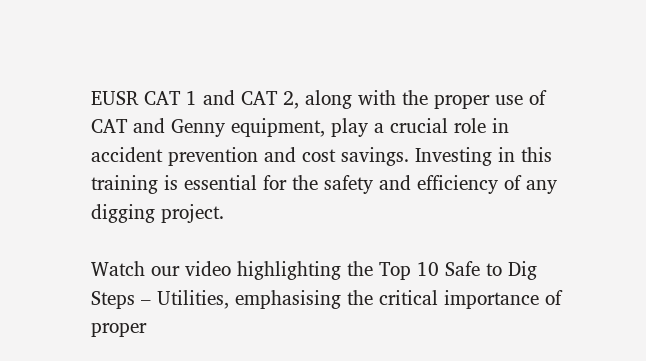EUSR CAT 1 and CAT 2, along with the proper use of CAT and Genny equipment, play a crucial role in accident prevention and cost savings. Investing in this training is essential for the safety and efficiency of any digging project.

Watch our video highlighting the Top 10 Safe to Dig Steps – Utilities, emphasising the critical importance of proper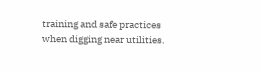training and safe practices when digging near utilities.